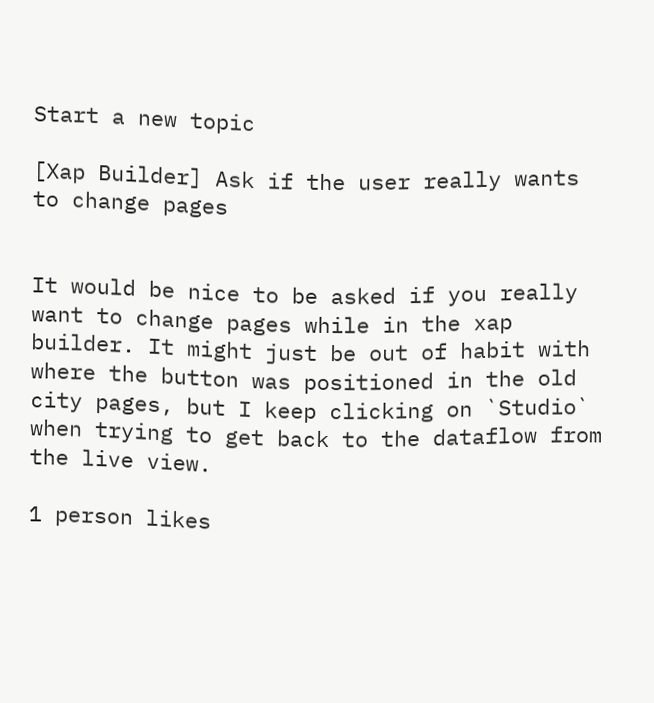Start a new topic

[Xap Builder] Ask if the user really wants to change pages


It would be nice to be asked if you really want to change pages while in the xap builder. It might just be out of habit with where the button was positioned in the old city pages, but I keep clicking on `Studio` when trying to get back to the dataflow from the live view.

1 person likes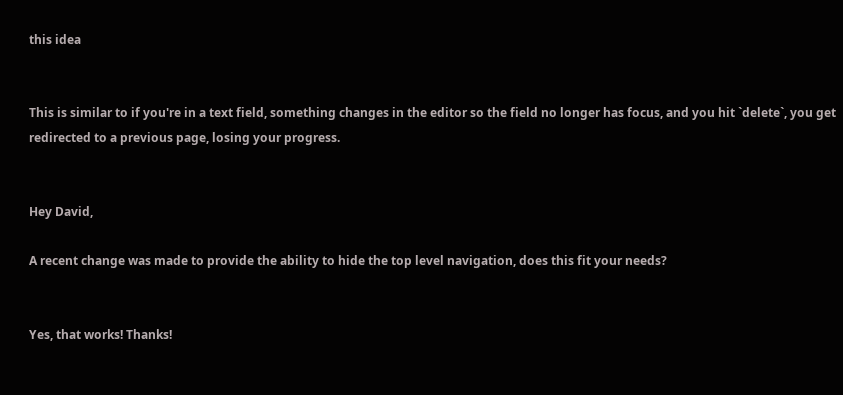this idea


This is similar to if you're in a text field, something changes in the editor so the field no longer has focus, and you hit `delete`, you get redirected to a previous page, losing your progress.


Hey David,

A recent change was made to provide the ability to hide the top level navigation, does this fit your needs?


Yes, that works! Thanks!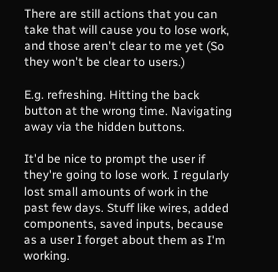There are still actions that you can take that will cause you to lose work, and those aren't clear to me yet (So they won't be clear to users.)

E.g. refreshing. Hitting the back button at the wrong time. Navigating away via the hidden buttons.

It'd be nice to prompt the user if they're going to lose work. I regularly lost small amounts of work in the past few days. Stuff like wires, added components, saved inputs, because as a user I forget about them as I'm working.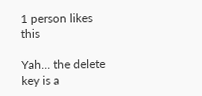1 person likes this

Yah... the delete key is a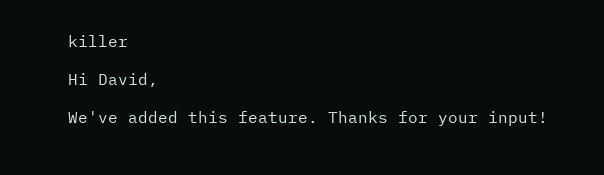killer

Hi David,

We've added this feature. Thanks for your input!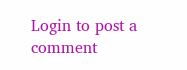Login to post a comment